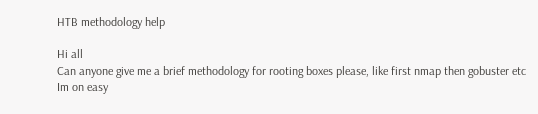HTB methodology help

Hi all
Can anyone give me a brief methodology for rooting boxes please, like first nmap then gobuster etc
Im on easy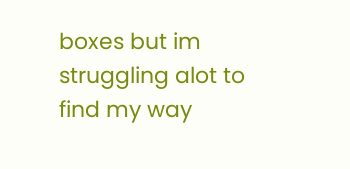boxes but im struggling alot to find my way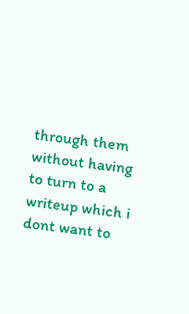through them without having to turn to a writeup which i dont want to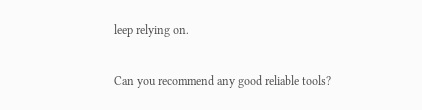leep relying on.

Can you recommend any good reliable tools?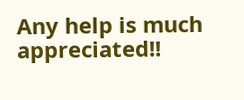Any help is much appreciated!!